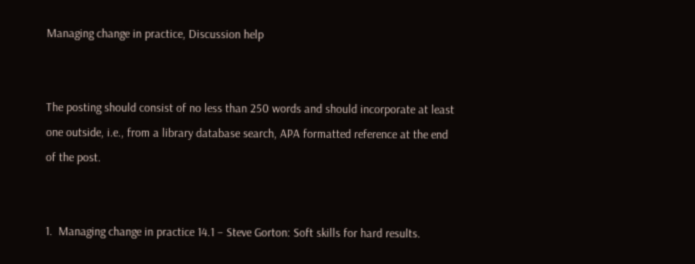Managing change in practice, Discussion help


The posting should consist of no less than 250 words and should incorporate at least one outside, i.e., from a library database search, APA formatted reference at the end of the post.


1.  Managing change in practice 14.1 – Steve Gorton: Soft skills for hard results.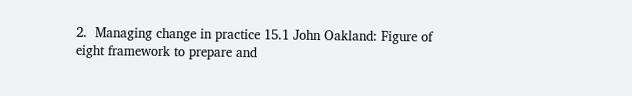2.  Managing change in practice 15.1 John Oakland: Figure of eight framework to prepare and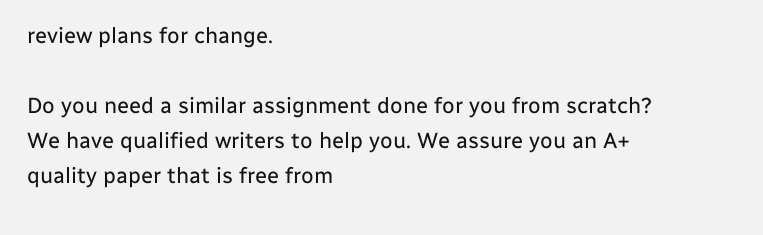review plans for change.

Do you need a similar assignment done for you from scratch? We have qualified writers to help you. We assure you an A+ quality paper that is free from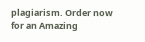plagiarism. Order now for an Amazing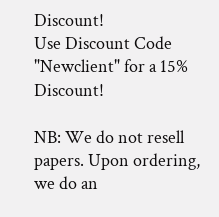Discount!
Use Discount Code "Newclient" for a 15% Discount!

NB: We do not resell papers. Upon ordering, we do an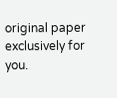original paper exclusively for you.